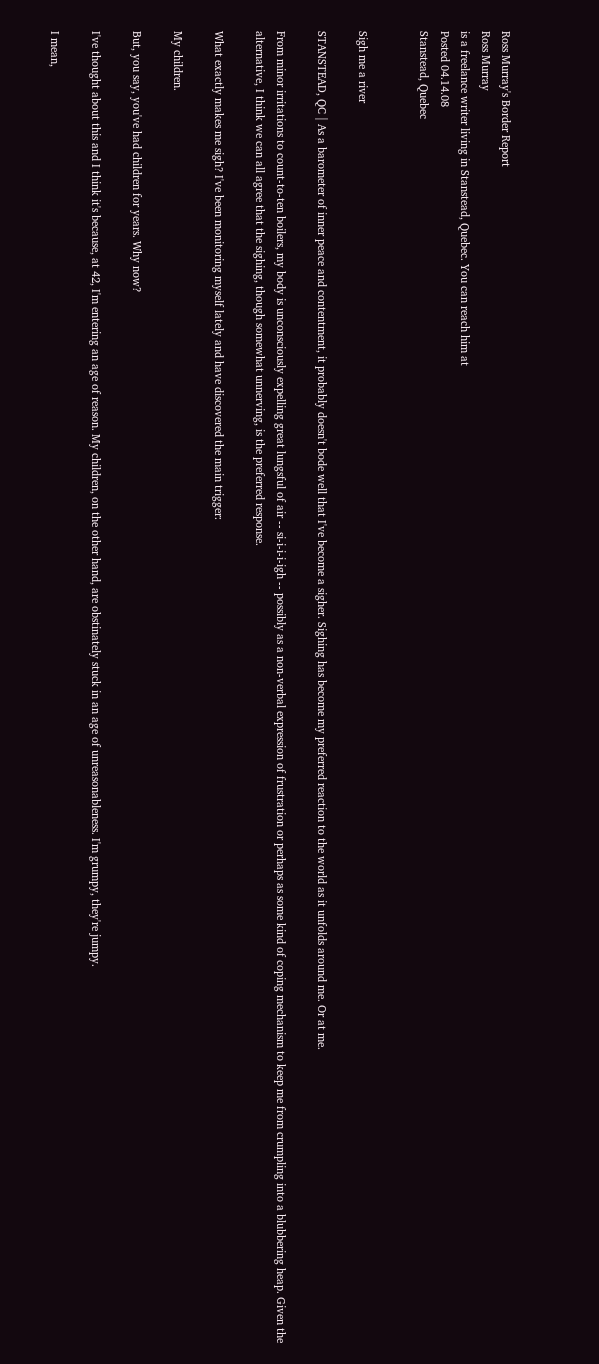Ross Murray's Border Report
Ross Murray
is a freelance writer living in Stanstead, Quebec. You can reach him at
Posted 04.14.08
Stanstead, Quebec


Sigh me a river

STANSTEAD, QC | As a barometer of inner peace and contentment, it probably doesn't bode well that I've become a sigher. Sighing has become my preferred reaction to the world as it unfolds around me. Or at me.

From minor irritations to count-to-ten boilers, my body is unconsciously expelling great lungsful of air -- si-i-i-i-igh -- possibly as a non-verbal expression of frustration or perhaps as some kind of coping mechanism to keep me from crumpling into a blubbering heap. Given the alternative, I think we can all agree that the sighing, though somewhat unnerving, is the preferred response.

What exactly makes me sigh? I've been monitoring myself lately and have discovered the main trigger:

My children.

But, you say, you've had children for years. Why now?

I've thought about this and I think it's because, at 42, I'm entering an age of reason. My children, on the other hand, are obstinately stuck in an age of unreasonableness. I'm grumpy, they're jumpy.

I mean,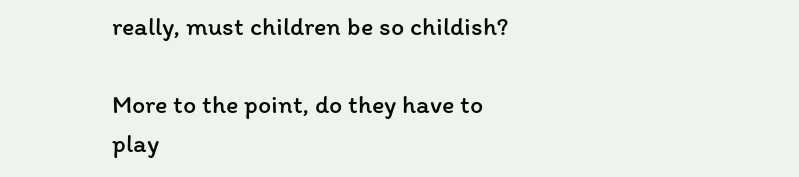really, must children be so childish?

More to the point, do they have to play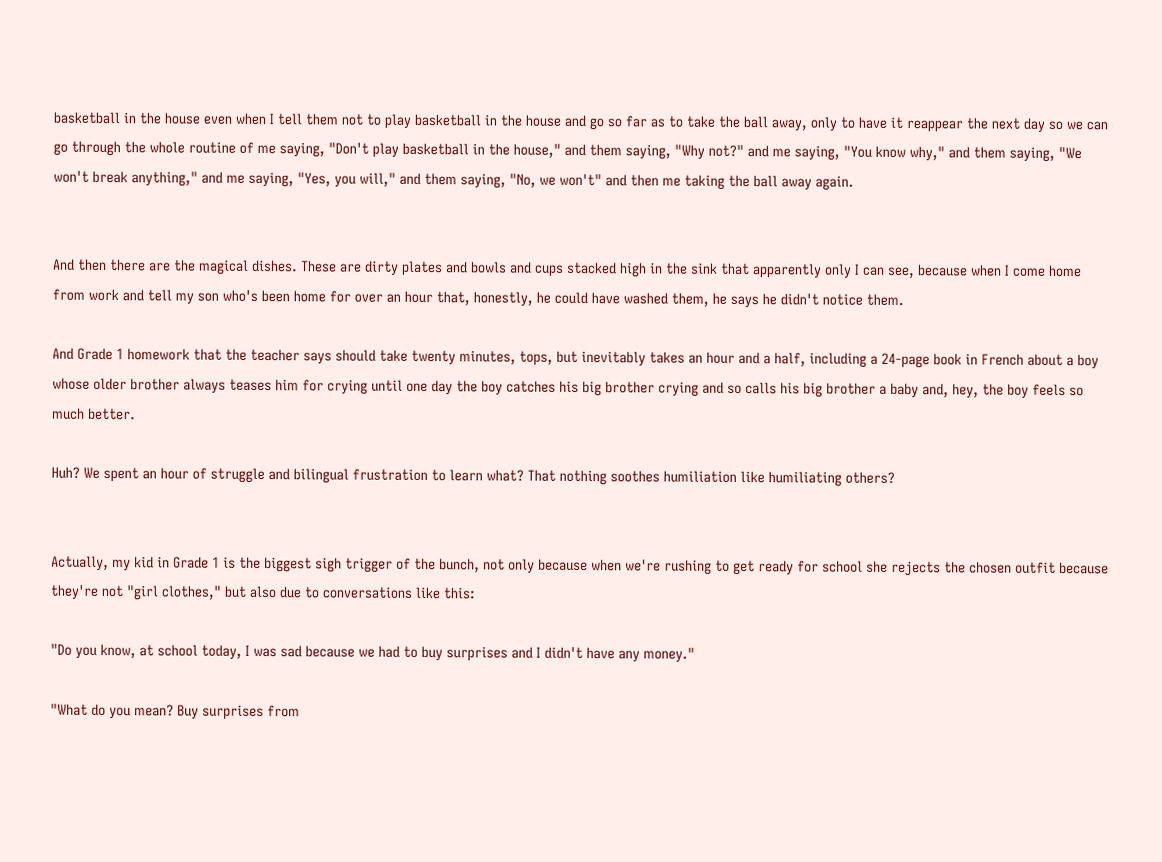basketball in the house even when I tell them not to play basketball in the house and go so far as to take the ball away, only to have it reappear the next day so we can go through the whole routine of me saying, "Don't play basketball in the house," and them saying, "Why not?" and me saying, "You know why," and them saying, "We won't break anything," and me saying, "Yes, you will," and them saying, "No, we won't" and then me taking the ball away again.


And then there are the magical dishes. These are dirty plates and bowls and cups stacked high in the sink that apparently only I can see, because when I come home from work and tell my son who's been home for over an hour that, honestly, he could have washed them, he says he didn't notice them.

And Grade 1 homework that the teacher says should take twenty minutes, tops, but inevitably takes an hour and a half, including a 24-page book in French about a boy whose older brother always teases him for crying until one day the boy catches his big brother crying and so calls his big brother a baby and, hey, the boy feels so much better.

Huh? We spent an hour of struggle and bilingual frustration to learn what? That nothing soothes humiliation like humiliating others?


Actually, my kid in Grade 1 is the biggest sigh trigger of the bunch, not only because when we're rushing to get ready for school she rejects the chosen outfit because they're not "girl clothes," but also due to conversations like this:

"Do you know, at school today, I was sad because we had to buy surprises and I didn't have any money."

"What do you mean? Buy surprises from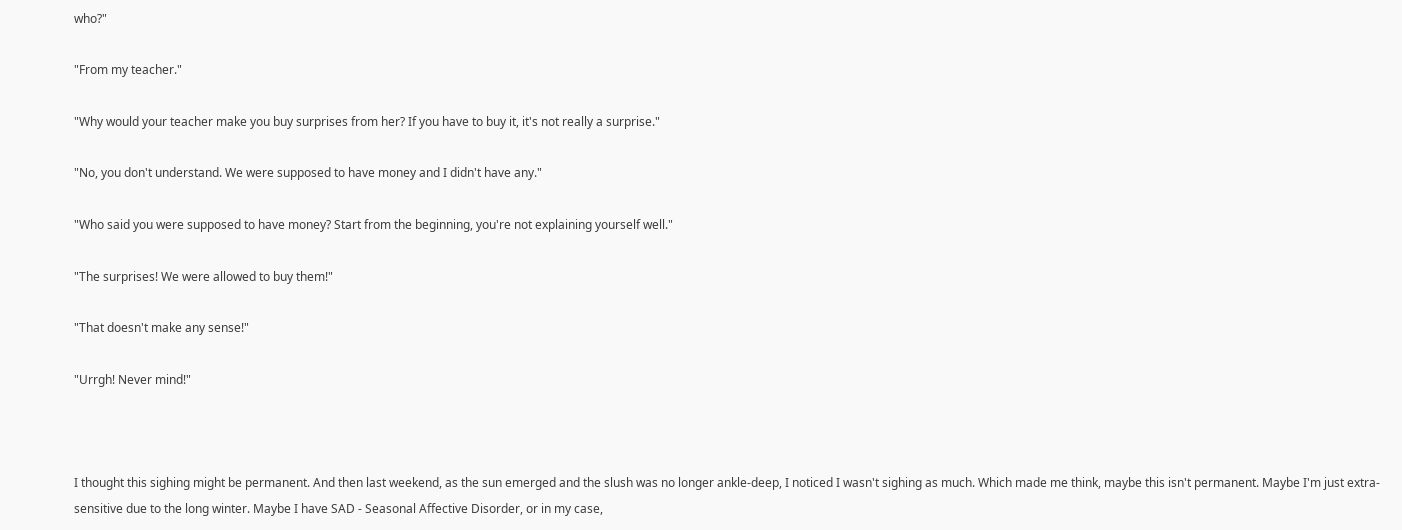who?"

"From my teacher."

"Why would your teacher make you buy surprises from her? If you have to buy it, it's not really a surprise."

"No, you don't understand. We were supposed to have money and I didn't have any."

"Who said you were supposed to have money? Start from the beginning, you're not explaining yourself well."

"The surprises! We were allowed to buy them!"

"That doesn't make any sense!"

"Urrgh! Never mind!"



I thought this sighing might be permanent. And then last weekend, as the sun emerged and the slush was no longer ankle-deep, I noticed I wasn't sighing as much. Which made me think, maybe this isn't permanent. Maybe I'm just extra-sensitive due to the long winter. Maybe I have SAD - Seasonal Affective Disorder, or in my case,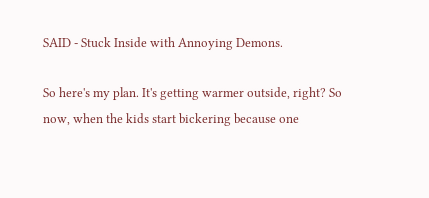SAID - Stuck Inside with Annoying Demons.

So here's my plan. It's getting warmer outside, right? So now, when the kids start bickering because one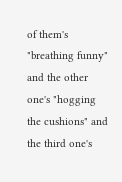of them's "breathing funny" and the other one's "hogging the cushions" and the third one's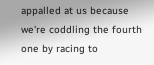appalled at us because we're coddling the fourth one by racing to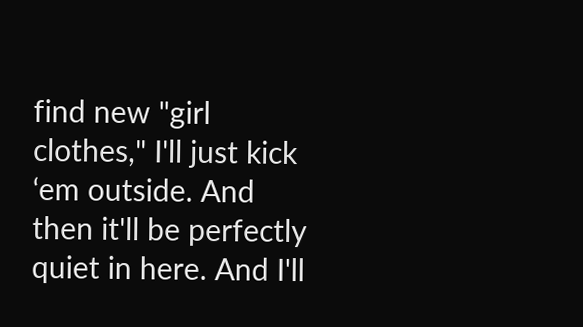find new "girl clothes," I'll just kick ‘em outside. And then it'll be perfectly quiet in here. And I'll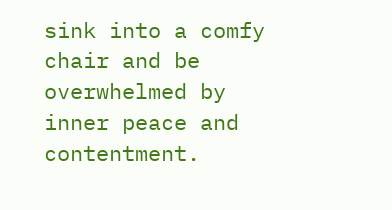sink into a comfy chair and be overwhelmed by inner peace and contentment.